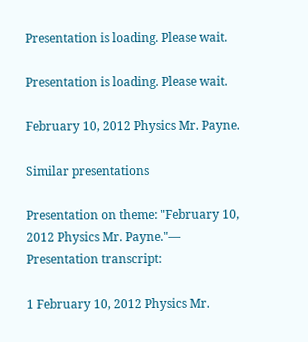Presentation is loading. Please wait.

Presentation is loading. Please wait.

February 10, 2012 Physics Mr. Payne.

Similar presentations

Presentation on theme: "February 10, 2012 Physics Mr. Payne."— Presentation transcript:

1 February 10, 2012 Physics Mr.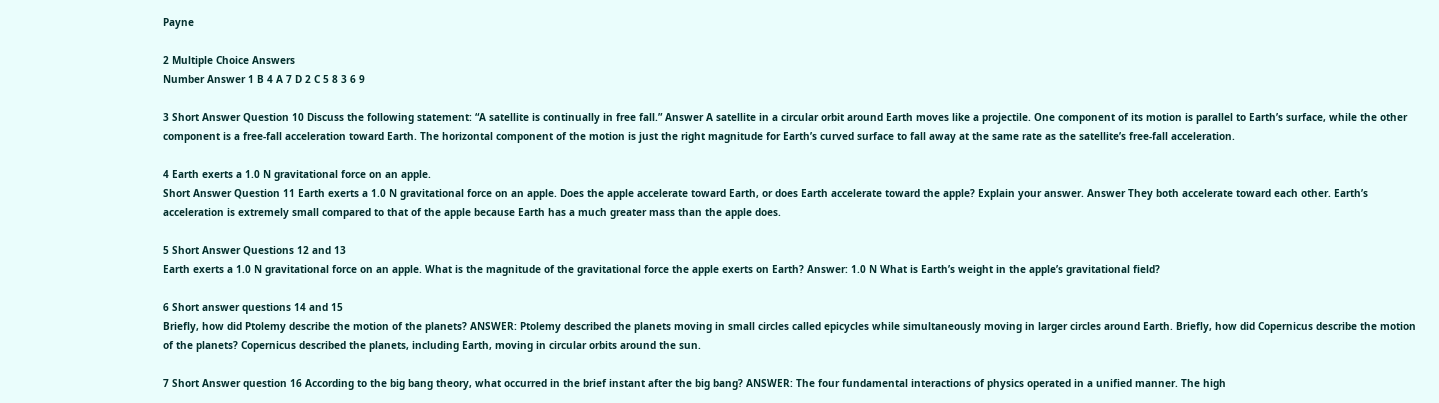Payne

2 Multiple Choice Answers
Number Answer 1 B 4 A 7 D 2 C 5 8 3 6 9

3 Short Answer Question 10 Discuss the following statement: “A satellite is continually in free fall.” Answer A satellite in a circular orbit around Earth moves like a projectile. One component of its motion is parallel to Earth’s surface, while the other component is a free-fall acceleration toward Earth. The horizontal component of the motion is just the right magnitude for Earth’s curved surface to fall away at the same rate as the satellite’s free-fall acceleration.

4 Earth exerts a 1.0 N gravitational force on an apple.
Short Answer Question 11 Earth exerts a 1.0 N gravitational force on an apple. Does the apple accelerate toward Earth, or does Earth accelerate toward the apple? Explain your answer. Answer They both accelerate toward each other. Earth’s acceleration is extremely small compared to that of the apple because Earth has a much greater mass than the apple does.

5 Short Answer Questions 12 and 13
Earth exerts a 1.0 N gravitational force on an apple. What is the magnitude of the gravitational force the apple exerts on Earth? Answer: 1.0 N What is Earth’s weight in the apple’s gravitational field?

6 Short answer questions 14 and 15
Briefly, how did Ptolemy describe the motion of the planets? ANSWER: Ptolemy described the planets moving in small circles called epicycles while simultaneously moving in larger circles around Earth. Briefly, how did Copernicus describe the motion of the planets? Copernicus described the planets, including Earth, moving in circular orbits around the sun.

7 Short Answer question 16 According to the big bang theory, what occurred in the brief instant after the big bang? ANSWER: The four fundamental interactions of physics operated in a unified manner. The high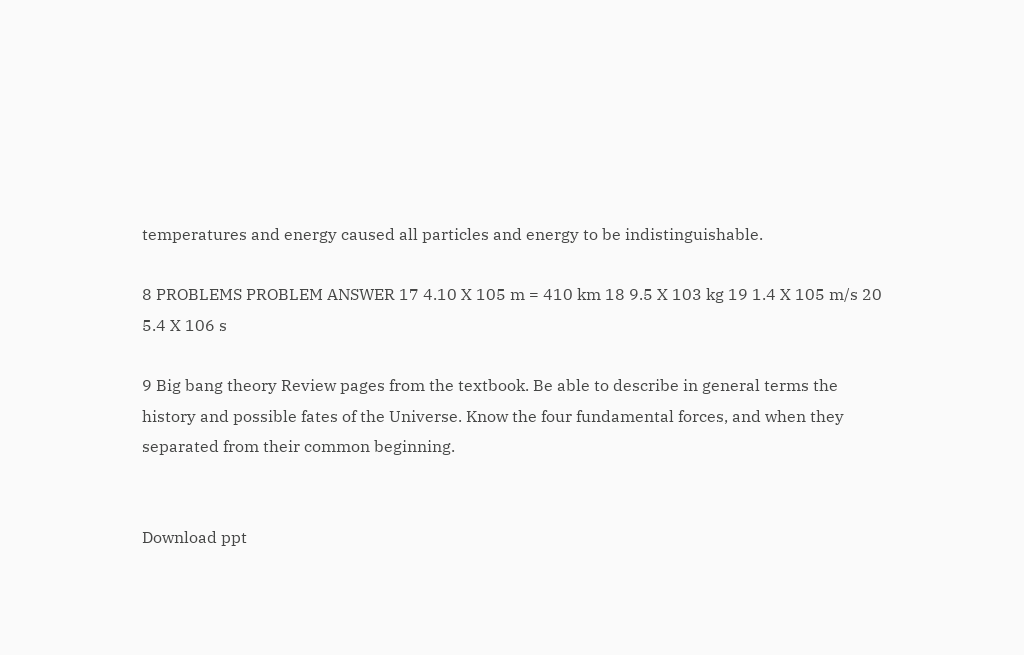temperatures and energy caused all particles and energy to be indistinguishable.

8 PROBLEMS PROBLEM ANSWER 17 4.10 X 105 m = 410 km 18 9.5 X 103 kg 19 1.4 X 105 m/s 20 5.4 X 106 s

9 Big bang theory Review pages from the textbook. Be able to describe in general terms the history and possible fates of the Universe. Know the four fundamental forces, and when they separated from their common beginning.


Download ppt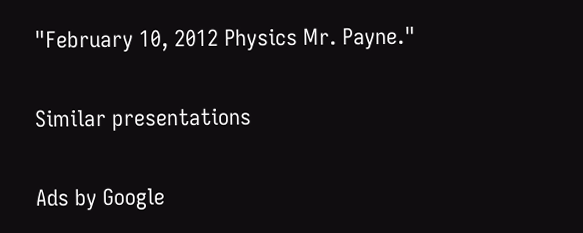"February 10, 2012 Physics Mr. Payne."

Similar presentations

Ads by Google